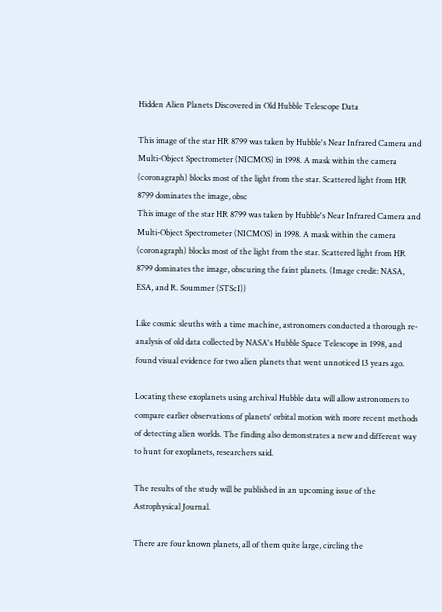Hidden Alien Planets Discovered in Old Hubble Telescope Data

This image of the star HR 8799 was taken by Hubble's Near Infrared Camera and Multi-Object Spectrometer (NICMOS) in 1998. A mask within the camera (coronagraph) blocks most of the light from the star. Scattered light from HR 8799 dominates the image, obsc
This image of the star HR 8799 was taken by Hubble's Near Infrared Camera and Multi-Object Spectrometer (NICMOS) in 1998. A mask within the camera (coronagraph) blocks most of the light from the star. Scattered light from HR 8799 dominates the image, obscuring the faint planets. (Image credit: NASA, ESA, and R. Soummer (STScI))

Like cosmic sleuths with a time machine, astronomers conducted a thorough re-analysis of old data collected by NASA's Hubble Space Telescope in 1998, and found visual evidence for two alien planets that went unnoticed 13 years ago.

Locating these exoplanets using archival Hubble data will allow astronomers to compare earlier observations of planets' orbital motion with more recent methods of detecting alien worlds. The finding also demonstrates a new and different way to hunt for exoplanets, researchers said.

The results of the study will be published in an upcoming issue of the Astrophysical Journal.

There are four known planets, all of them quite large, circling the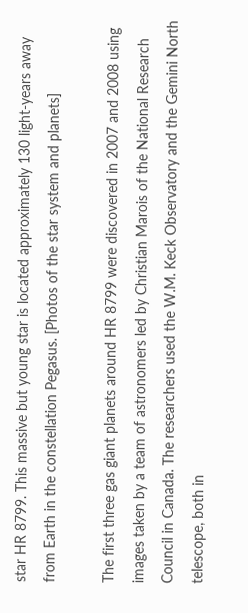star HR 8799. This massive but young star is located approximately 130 light-years away from Earth in the constellation Pegasus. [Photos of the star system and planets]

The first three gas giant planets around HR 8799 were discovered in 2007 and 2008 using images taken by a team of astronomers led by Christian Marois of the National Research Council in Canada. The researchers used the W.M. Keck Observatory and the Gemini North telescope, both in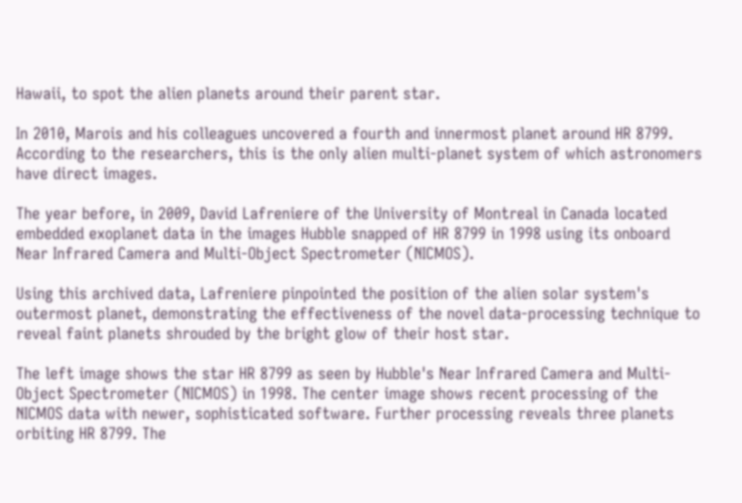Hawaii, to spot the alien planets around their parent star.

In 2010, Marois and his colleagues uncovered a fourth and innermost planet around HR 8799. According to the researchers, this is the only alien multi-planet system of which astronomers have direct images.

The year before, in 2009, David Lafreniere of the University of Montreal in Canada located embedded exoplanet data in the images Hubble snapped of HR 8799 in 1998 using its onboard Near Infrared Camera and Multi-Object Spectrometer (NICMOS).

Using this archived data, Lafreniere pinpointed the position of the alien solar system's outermost planet, demonstrating the effectiveness of the novel data-processing technique to reveal faint planets shrouded by the bright glow of their host star.

The left image shows the star HR 8799 as seen by Hubble's Near Infrared Camera and Multi-Object Spectrometer (NICMOS) in 1998. The center image shows recent processing of the NICMOS data with newer, sophisticated software. Further processing reveals three planets orbiting HR 8799. The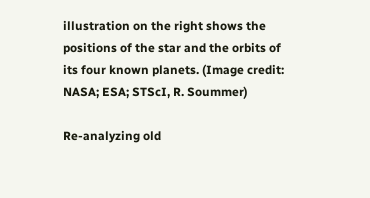illustration on the right shows the positions of the star and the orbits of its four known planets. (Image credit: NASA; ESA; STScI, R. Soummer)

Re-analyzing old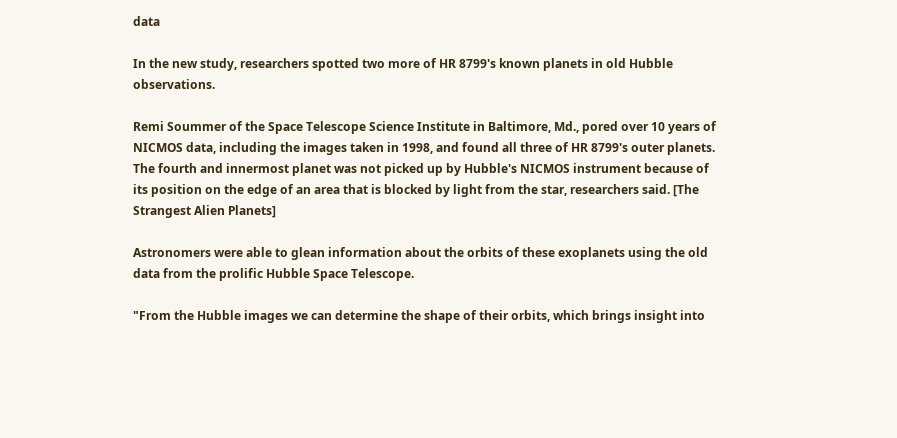data

In the new study, researchers spotted two more of HR 8799's known planets in old Hubble observations.

Remi Soummer of the Space Telescope Science Institute in Baltimore, Md., pored over 10 years of NICMOS data, including the images taken in 1998, and found all three of HR 8799's outer planets. The fourth and innermost planet was not picked up by Hubble's NICMOS instrument because of its position on the edge of an area that is blocked by light from the star, researchers said. [The Strangest Alien Planets]

Astronomers were able to glean information about the orbits of these exoplanets using the old data from the prolific Hubble Space Telescope.

"From the Hubble images we can determine the shape of their orbits, which brings insight into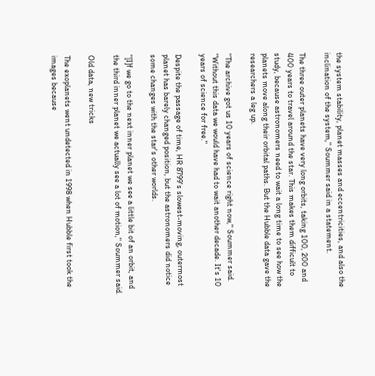the system stability, planet masses and eccentricities, and also the inclination of the system," Soummer said in a statement.

The three outer planets have very long orbits, taking 100, 200 and 400 years to travel around the star. This makes them difficult to study, because astronomers need to wait a long time to see how the planets move along their orbital paths. But the Hubble data gave the researchers a leg up.

"The archive got us 10 years of science right now," Soummer said. "Without this data we would have had to wait another decade. It's 10 years of science for free."

Despite the passage of time, HR 8799's slowest-moving, outermost planet has barely changed position, but the astronomers did notice some changes with the star's other worlds.

"[I]f we go to the next inner planet we see a little bit of an orbit, and the third inner planet we actually see a lot of motion," Soummer said.

Old data, new tricks

The exoplanets went undetected in 1998 when Hubble first took the images because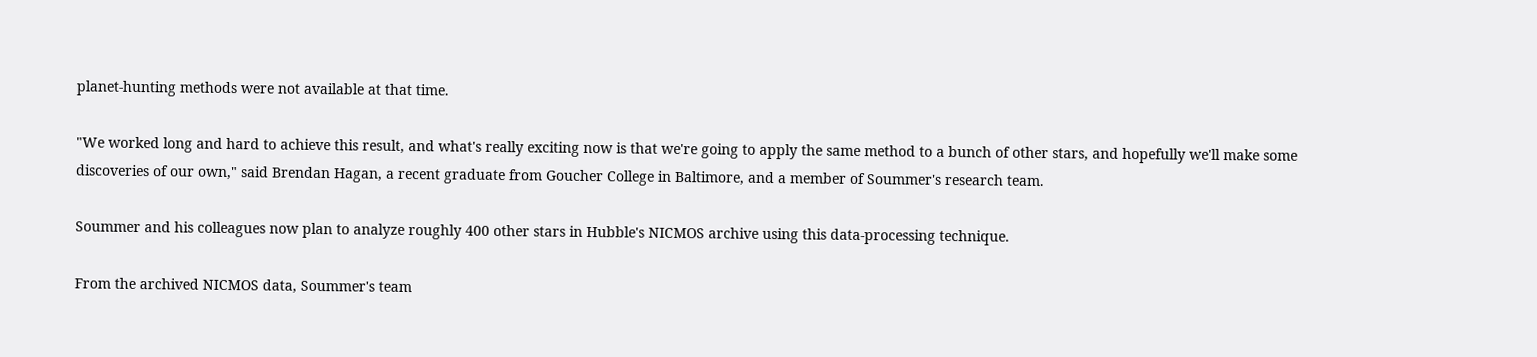planet-hunting methods were not available at that time.

"We worked long and hard to achieve this result, and what's really exciting now is that we're going to apply the same method to a bunch of other stars, and hopefully we'll make some discoveries of our own," said Brendan Hagan, a recent graduate from Goucher College in Baltimore, and a member of Soummer's research team.

Soummer and his colleagues now plan to analyze roughly 400 other stars in Hubble's NICMOS archive using this data-processing technique.

From the archived NICMOS data, Soummer's team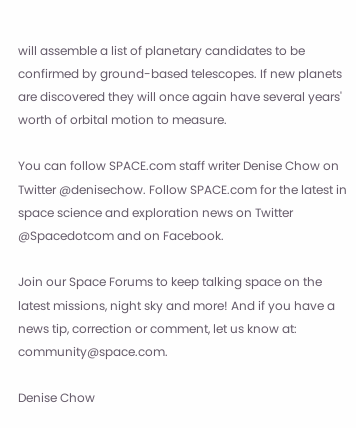will assemble a list of planetary candidates to be confirmed by ground-based telescopes. If new planets are discovered they will once again have several years' worth of orbital motion to measure.

You can follow SPACE.com staff writer Denise Chow on Twitter @denisechow. Follow SPACE.com for the latest in space science and exploration news on Twitter @Spacedotcom and on Facebook.

Join our Space Forums to keep talking space on the latest missions, night sky and more! And if you have a news tip, correction or comment, let us know at: community@space.com.

Denise Chow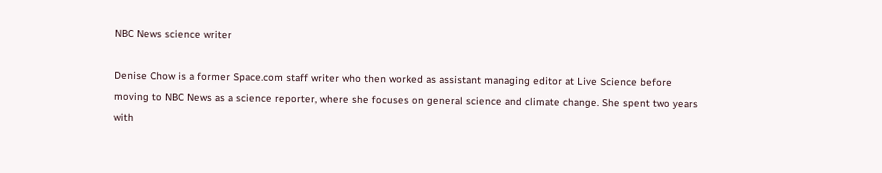NBC News science writer

Denise Chow is a former Space.com staff writer who then worked as assistant managing editor at Live Science before moving to NBC News as a science reporter, where she focuses on general science and climate change. She spent two years with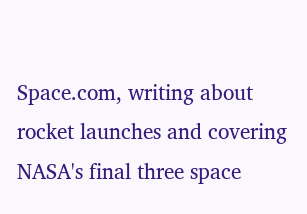Space.com, writing about rocket launches and covering NASA's final three space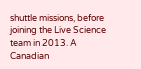shuttle missions, before joining the Live Science team in 2013. A Canadian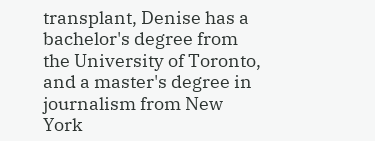transplant, Denise has a bachelor's degree from the University of Toronto, and a master's degree in journalism from New York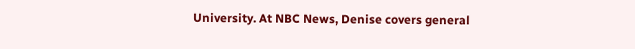University. At NBC News, Denise covers general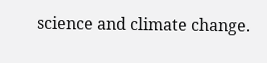science and climate change.